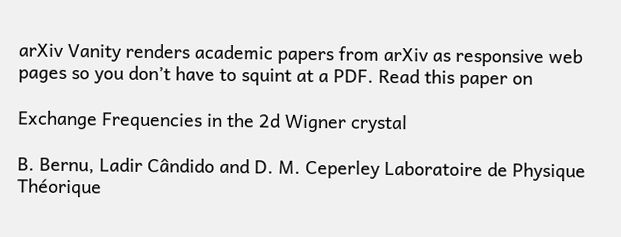arXiv Vanity renders academic papers from arXiv as responsive web pages so you don’t have to squint at a PDF. Read this paper on

Exchange Frequencies in the 2d Wigner crystal

B. Bernu, Ladir Cândido and D. M. Ceperley Laboratoire de Physique Théorique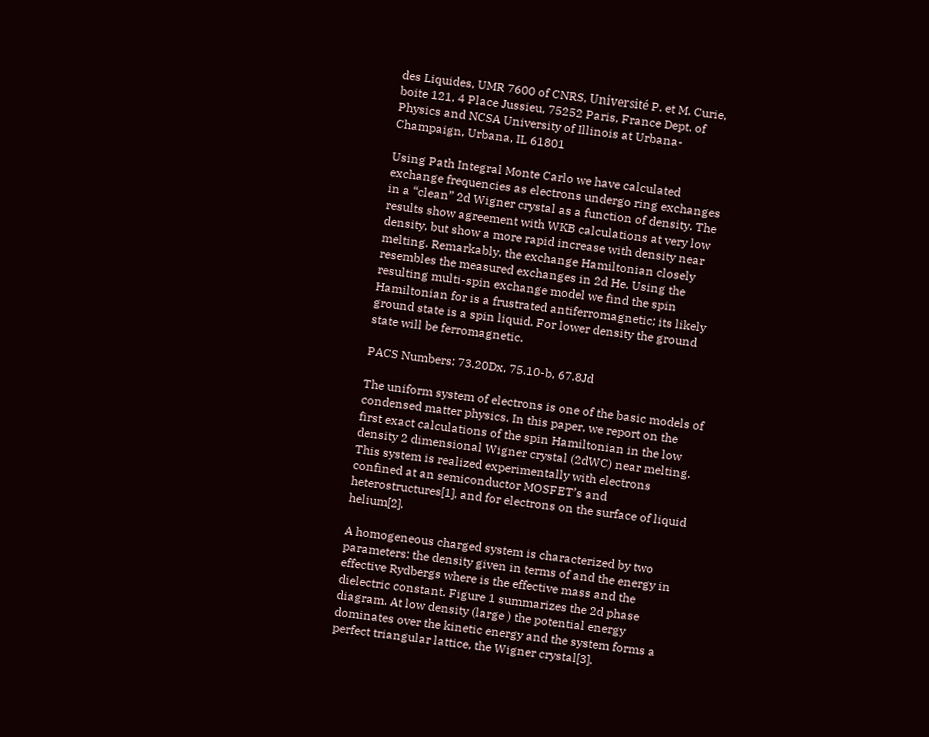des Liquides, UMR 7600 of CNRS, Université P. et M. Curie, boite 121, 4 Place Jussieu, 75252 Paris, France Dept. of Physics and NCSA University of Illinois at Urbana-Champaign, Urbana, IL 61801

Using Path Integral Monte Carlo we have calculated exchange frequencies as electrons undergo ring exchanges in a “clean” 2d Wigner crystal as a function of density. The results show agreement with WKB calculations at very low density, but show a more rapid increase with density near melting. Remarkably, the exchange Hamiltonian closely resembles the measured exchanges in 2d He. Using the resulting multi-spin exchange model we find the spin Hamiltonian for is a frustrated antiferromagnetic; its likely ground state is a spin liquid. For lower density the ground state will be ferromagnetic.

PACS Numbers: 73.20Dx, 75.10-b, 67.8Jd

The uniform system of electrons is one of the basic models of condensed matter physics. In this paper, we report on the first exact calculations of the spin Hamiltonian in the low density 2 dimensional Wigner crystal (2dWC) near melting. This system is realized experimentally with electrons confined at an semiconductor MOSFET’s and heterostructures[1], and for electrons on the surface of liquid helium[2].

A homogeneous charged system is characterized by two parameters: the density given in terms of and the energy in effective Rydbergs where is the effective mass and the dielectric constant. Figure 1 summarizes the 2d phase diagram. At low density (large ) the potential energy dominates over the kinetic energy and the system forms a perfect triangular lattice, the Wigner crystal[3].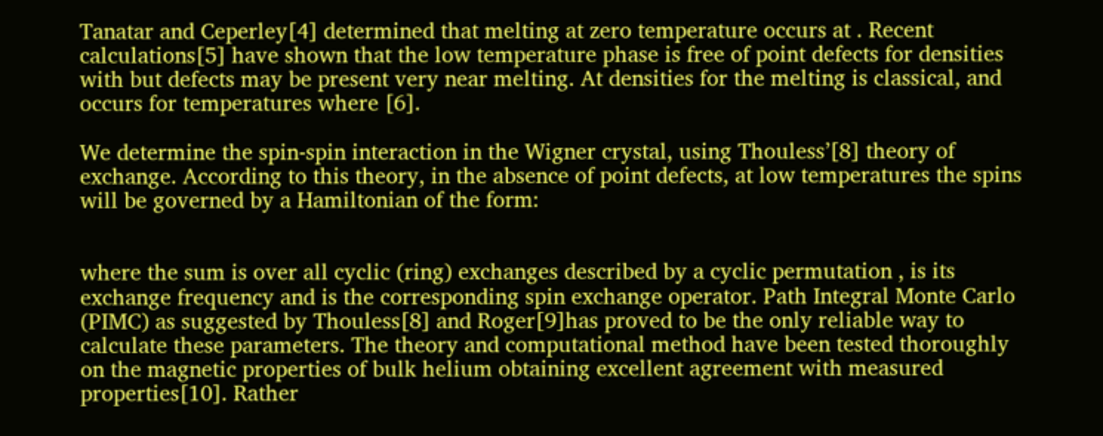Tanatar and Ceperley[4] determined that melting at zero temperature occurs at . Recent calculations[5] have shown that the low temperature phase is free of point defects for densities with but defects may be present very near melting. At densities for the melting is classical, and occurs for temperatures where [6].

We determine the spin-spin interaction in the Wigner crystal, using Thouless’[8] theory of exchange. According to this theory, in the absence of point defects, at low temperatures the spins will be governed by a Hamiltonian of the form:


where the sum is over all cyclic (ring) exchanges described by a cyclic permutation , is its exchange frequency and is the corresponding spin exchange operator. Path Integral Monte Carlo (PIMC) as suggested by Thouless[8] and Roger[9]has proved to be the only reliable way to calculate these parameters. The theory and computational method have been tested thoroughly on the magnetic properties of bulk helium obtaining excellent agreement with measured properties[10]. Rather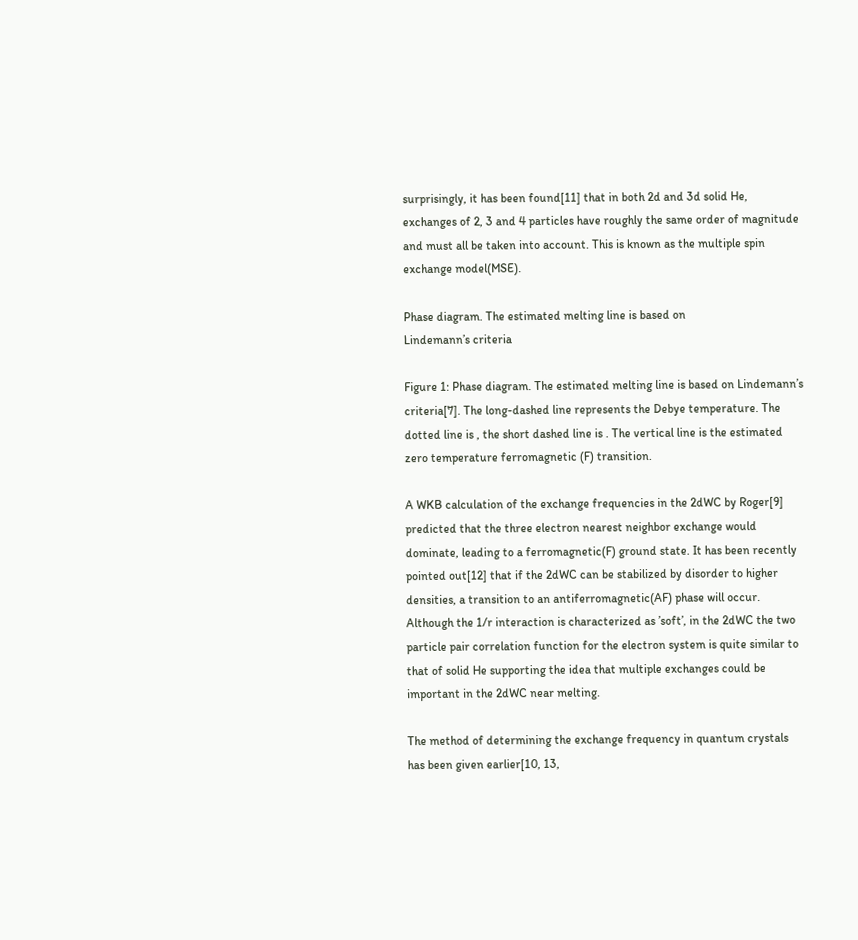surprisingly, it has been found[11] that in both 2d and 3d solid He, exchanges of 2, 3 and 4 particles have roughly the same order of magnitude and must all be taken into account. This is known as the multiple spin exchange model(MSE).

Phase diagram. The estimated melting line is based on
Lindemann’s criteria

Figure 1: Phase diagram. The estimated melting line is based on Lindemann’s criteria[7]. The long-dashed line represents the Debye temperature. The dotted line is , the short dashed line is . The vertical line is the estimated zero temperature ferromagnetic (F) transition.

A WKB calculation of the exchange frequencies in the 2dWC by Roger[9] predicted that the three electron nearest neighbor exchange would dominate, leading to a ferromagnetic(F) ground state. It has been recently pointed out[12] that if the 2dWC can be stabilized by disorder to higher densities, a transition to an antiferromagnetic(AF) phase will occur. Although the 1/r interaction is characterized as ’soft’, in the 2dWC the two particle pair correlation function for the electron system is quite similar to that of solid He supporting the idea that multiple exchanges could be important in the 2dWC near melting.

The method of determining the exchange frequency in quantum crystals has been given earlier[10, 13,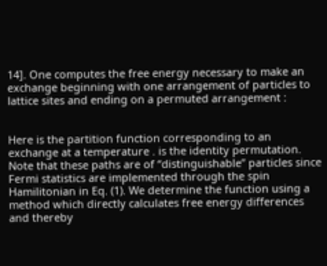14]. One computes the free energy necessary to make an exchange beginning with one arrangement of particles to lattice sites and ending on a permuted arrangement :


Here is the partition function corresponding to an exchange at a temperature . is the identity permutation. Note that these paths are of “distinguishable” particles since Fermi statistics are implemented through the spin Hamilitonian in Eq. (1). We determine the function using a method which directly calculates free energy differences and thereby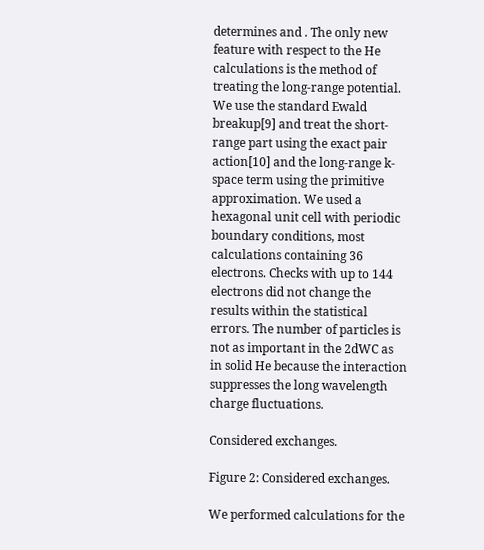determines and . The only new feature with respect to the He calculations is the method of treating the long-range potential. We use the standard Ewald breakup[9] and treat the short-range part using the exact pair action[10] and the long-range k-space term using the primitive approximation. We used a hexagonal unit cell with periodic boundary conditions, most calculations containing 36 electrons. Checks with up to 144 electrons did not change the results within the statistical errors. The number of particles is not as important in the 2dWC as in solid He because the interaction suppresses the long wavelength charge fluctuations.

Considered exchanges.

Figure 2: Considered exchanges.

We performed calculations for the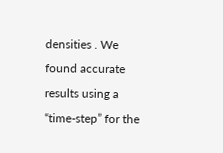densities . We found accurate results using a “time-step” for the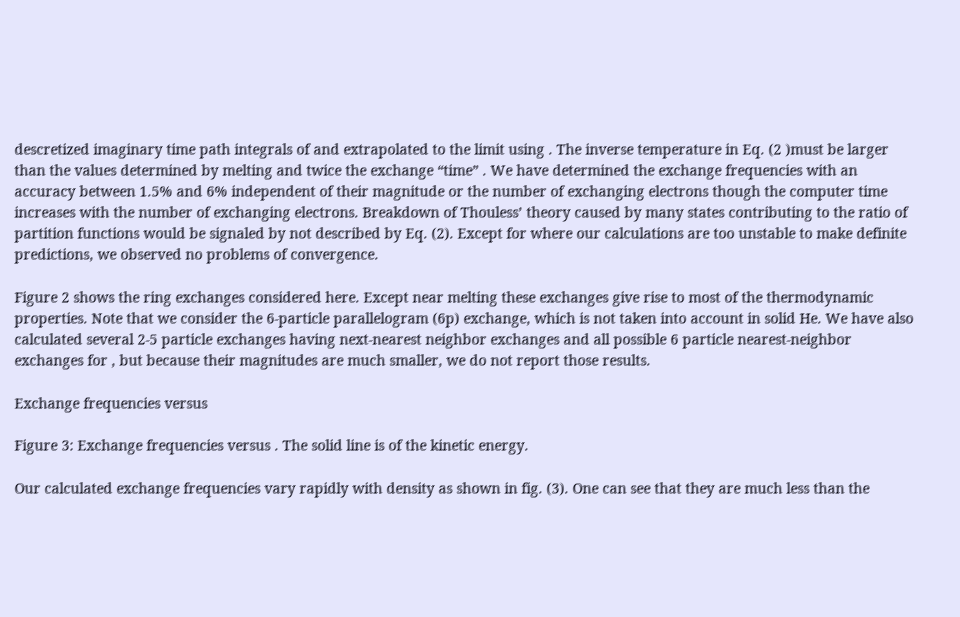descretized imaginary time path integrals of and extrapolated to the limit using . The inverse temperature in Eq. (2 )must be larger than the values determined by melting and twice the exchange “time” . We have determined the exchange frequencies with an accuracy between 1.5% and 6% independent of their magnitude or the number of exchanging electrons though the computer time increases with the number of exchanging electrons. Breakdown of Thouless’ theory caused by many states contributing to the ratio of partition functions would be signaled by not described by Eq. (2). Except for where our calculations are too unstable to make definite predictions, we observed no problems of convergence.

Figure 2 shows the ring exchanges considered here. Except near melting these exchanges give rise to most of the thermodynamic properties. Note that we consider the 6-particle parallelogram (6p) exchange, which is not taken into account in solid He. We have also calculated several 2-5 particle exchanges having next-nearest neighbor exchanges and all possible 6 particle nearest-neighbor exchanges for , but because their magnitudes are much smaller, we do not report those results.

Exchange frequencies versus

Figure 3: Exchange frequencies versus . The solid line is of the kinetic energy.

Our calculated exchange frequencies vary rapidly with density as shown in fig. (3). One can see that they are much less than the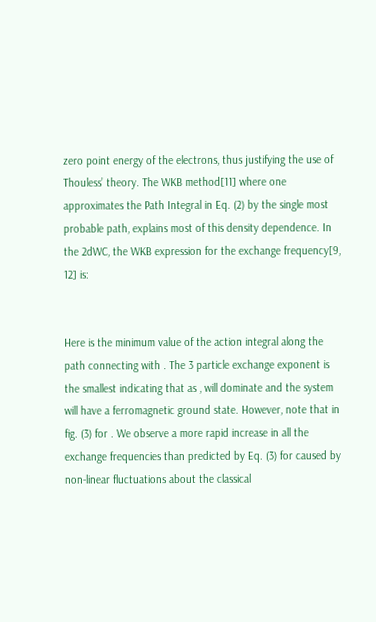zero point energy of the electrons, thus justifying the use of Thouless’ theory. The WKB method[11] where one approximates the Path Integral in Eq. (2) by the single most probable path, explains most of this density dependence. In the 2dWC, the WKB expression for the exchange frequency[9, 12] is:


Here is the minimum value of the action integral along the path connecting with . The 3 particle exchange exponent is the smallest indicating that as , will dominate and the system will have a ferromagnetic ground state. However, note that in fig. (3) for . We observe a more rapid increase in all the exchange frequencies than predicted by Eq. (3) for caused by non-linear fluctuations about the classical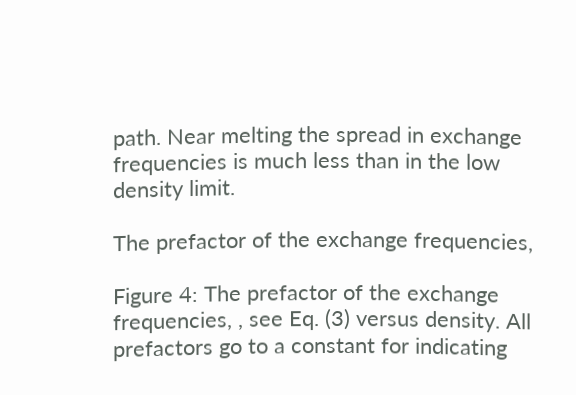path. Near melting the spread in exchange frequencies is much less than in the low density limit.

The prefactor of the exchange frequencies,

Figure 4: The prefactor of the exchange frequencies, , see Eq. (3) versus density. All prefactors go to a constant for indicating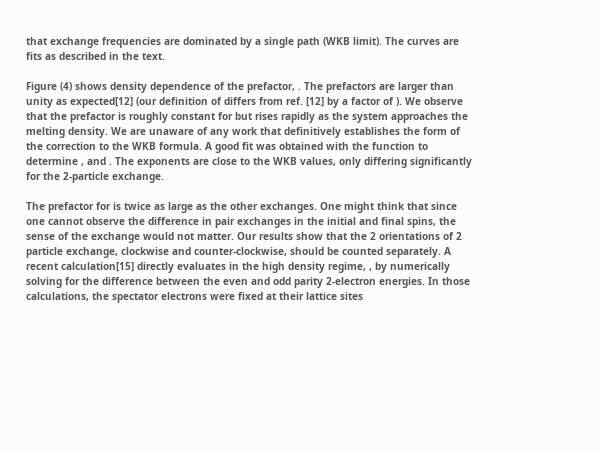that exchange frequencies are dominated by a single path (WKB limit). The curves are fits as described in the text.

Figure (4) shows density dependence of the prefactor, . The prefactors are larger than unity as expected[12] (our definition of differs from ref. [12] by a factor of ). We observe that the prefactor is roughly constant for but rises rapidly as the system approaches the melting density. We are unaware of any work that definitively establishes the form of the correction to the WKB formula. A good fit was obtained with the function to determine , and . The exponents are close to the WKB values, only differing significantly for the 2-particle exchange.

The prefactor for is twice as large as the other exchanges. One might think that since one cannot observe the difference in pair exchanges in the initial and final spins, the sense of the exchange would not matter. Our results show that the 2 orientations of 2 particle exchange, clockwise and counter-clockwise, should be counted separately. A recent calculation[15] directly evaluates in the high density regime, , by numerically solving for the difference between the even and odd parity 2-electron energies. In those calculations, the spectator electrons were fixed at their lattice sites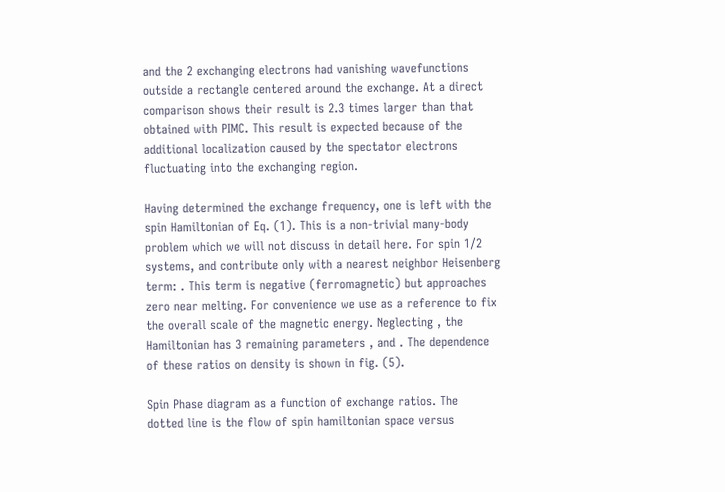and the 2 exchanging electrons had vanishing wavefunctions outside a rectangle centered around the exchange. At a direct comparison shows their result is 2.3 times larger than that obtained with PIMC. This result is expected because of the additional localization caused by the spectator electrons fluctuating into the exchanging region.

Having determined the exchange frequency, one is left with the spin Hamiltonian of Eq. (1). This is a non-trivial many-body problem which we will not discuss in detail here. For spin 1/2 systems, and contribute only with a nearest neighbor Heisenberg term: . This term is negative (ferromagnetic) but approaches zero near melting. For convenience we use as a reference to fix the overall scale of the magnetic energy. Neglecting , the Hamiltonian has 3 remaining parameters , and . The dependence of these ratios on density is shown in fig. (5).

Spin Phase diagram as a function of exchange ratios. The
dotted line is the flow of spin hamiltonian space versus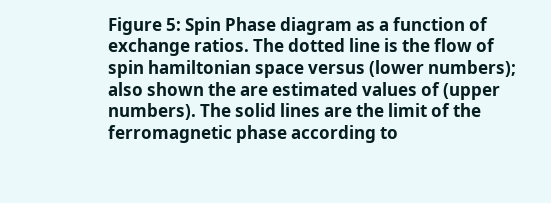Figure 5: Spin Phase diagram as a function of exchange ratios. The dotted line is the flow of spin hamiltonian space versus (lower numbers); also shown the are estimated values of (upper numbers). The solid lines are the limit of the ferromagnetic phase according to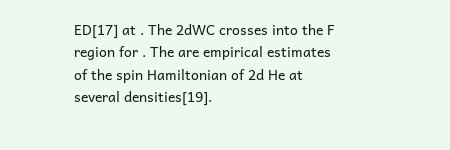ED[17] at . The 2dWC crosses into the F region for . The are empirical estimates of the spin Hamiltonian of 2d He at several densities[19].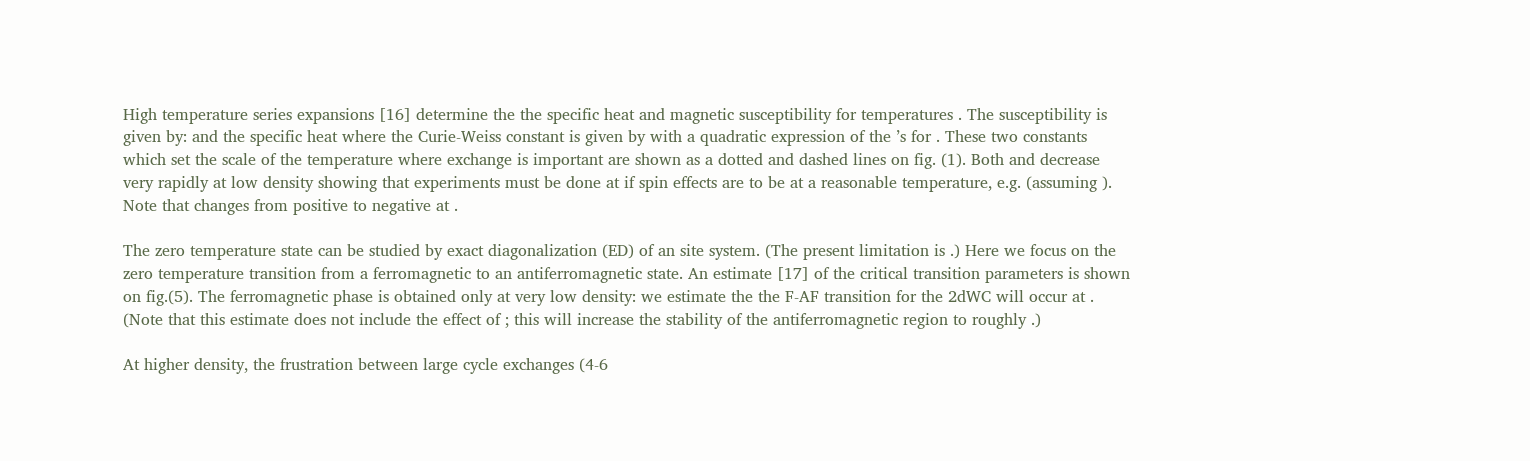High temperature series expansions [16] determine the the specific heat and magnetic susceptibility for temperatures . The susceptibility is given by: and the specific heat where the Curie-Weiss constant is given by with a quadratic expression of the ’s for . These two constants which set the scale of the temperature where exchange is important are shown as a dotted and dashed lines on fig. (1). Both and decrease very rapidly at low density showing that experiments must be done at if spin effects are to be at a reasonable temperature, e.g. (assuming ). Note that changes from positive to negative at .

The zero temperature state can be studied by exact diagonalization (ED) of an site system. (The present limitation is .) Here we focus on the zero temperature transition from a ferromagnetic to an antiferromagnetic state. An estimate [17] of the critical transition parameters is shown on fig.(5). The ferromagnetic phase is obtained only at very low density: we estimate the the F-AF transition for the 2dWC will occur at . (Note that this estimate does not include the effect of ; this will increase the stability of the antiferromagnetic region to roughly .)

At higher density, the frustration between large cycle exchanges (4-6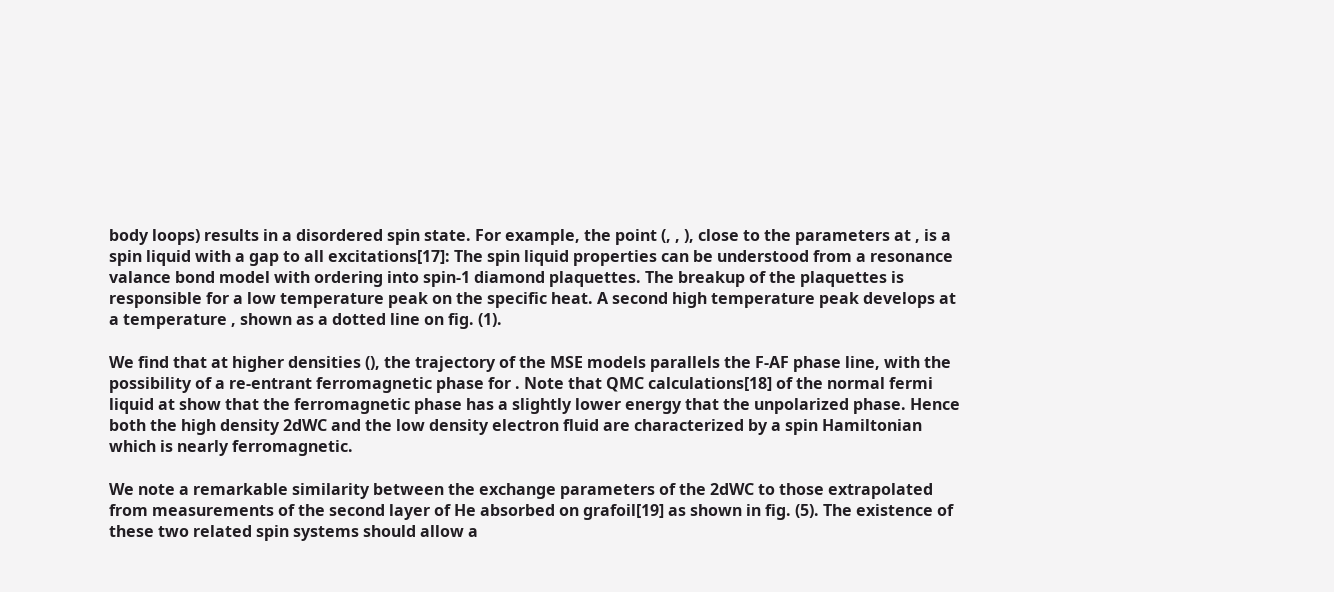body loops) results in a disordered spin state. For example, the point (, , ), close to the parameters at , is a spin liquid with a gap to all excitations[17]: The spin liquid properties can be understood from a resonance valance bond model with ordering into spin-1 diamond plaquettes. The breakup of the plaquettes is responsible for a low temperature peak on the specific heat. A second high temperature peak develops at a temperature , shown as a dotted line on fig. (1).

We find that at higher densities (), the trajectory of the MSE models parallels the F-AF phase line, with the possibility of a re-entrant ferromagnetic phase for . Note that QMC calculations[18] of the normal fermi liquid at show that the ferromagnetic phase has a slightly lower energy that the unpolarized phase. Hence both the high density 2dWC and the low density electron fluid are characterized by a spin Hamiltonian which is nearly ferromagnetic.

We note a remarkable similarity between the exchange parameters of the 2dWC to those extrapolated from measurements of the second layer of He absorbed on grafoil[19] as shown in fig. (5). The existence of these two related spin systems should allow a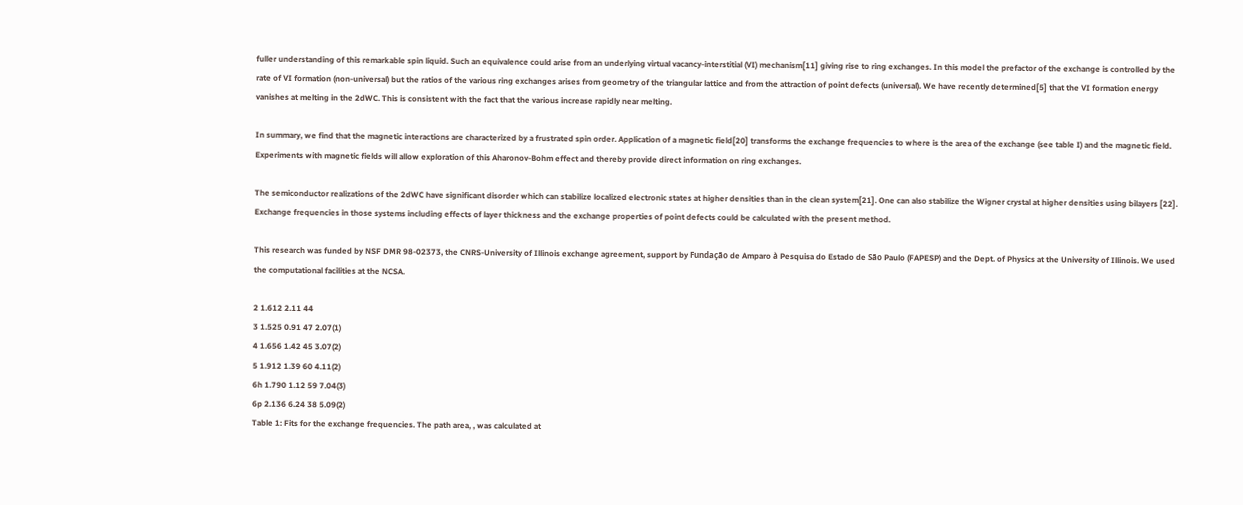fuller understanding of this remarkable spin liquid. Such an equivalence could arise from an underlying virtual vacancy-interstitial (VI) mechanism[11] giving rise to ring exchanges. In this model the prefactor of the exchange is controlled by the rate of VI formation (non-universal) but the ratios of the various ring exchanges arises from geometry of the triangular lattice and from the attraction of point defects (universal). We have recently determined[5] that the VI formation energy vanishes at melting in the 2dWC. This is consistent with the fact that the various increase rapidly near melting.

In summary, we find that the magnetic interactions are characterized by a frustrated spin order. Application of a magnetic field[20] transforms the exchange frequencies to where is the area of the exchange (see table I) and the magnetic field. Experiments with magnetic fields will allow exploration of this Aharonov-Bohm effect and thereby provide direct information on ring exchanges.

The semiconductor realizations of the 2dWC have significant disorder which can stabilize localized electronic states at higher densities than in the clean system[21]. One can also stabilize the Wigner crystal at higher densities using bilayers [22]. Exchange frequencies in those systems including effects of layer thickness and the exchange properties of point defects could be calculated with the present method.

This research was funded by NSF DMR 98-02373, the CNRS-University of Illinois exchange agreement, support by Fundação de Amparo à Pesquisa do Estado de São Paulo (FAPESP) and the Dept. of Physics at the University of Illinois. We used the computational facilities at the NCSA.

2 1.612 2.11 44
3 1.525 0.91 47 2.07(1)
4 1.656 1.42 45 3.07(2)
5 1.912 1.39 60 4.11(2)
6h 1.790 1.12 59 7.04(3)
6p 2.136 6.24 38 5.09(2)
Table 1: Fits for the exchange frequencies. The path area, , was calculated at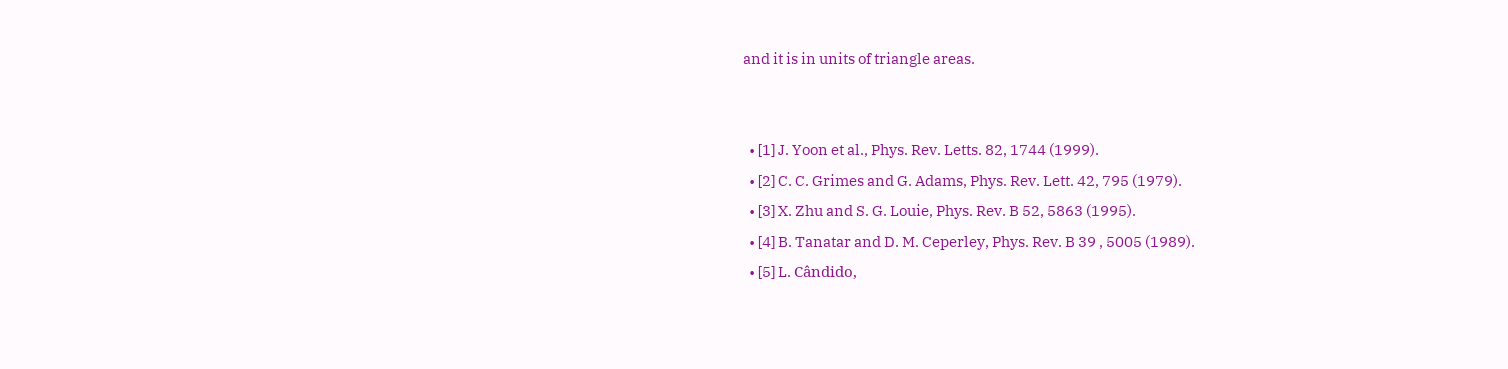and it is in units of triangle areas.


  • [1] J. Yoon et al., Phys. Rev. Letts. 82, 1744 (1999).
  • [2] C. C. Grimes and G. Adams, Phys. Rev. Lett. 42, 795 (1979).
  • [3] X. Zhu and S. G. Louie, Phys. Rev. B 52, 5863 (1995).
  • [4] B. Tanatar and D. M. Ceperley, Phys. Rev. B 39 , 5005 (1989).
  • [5] L. Cândido,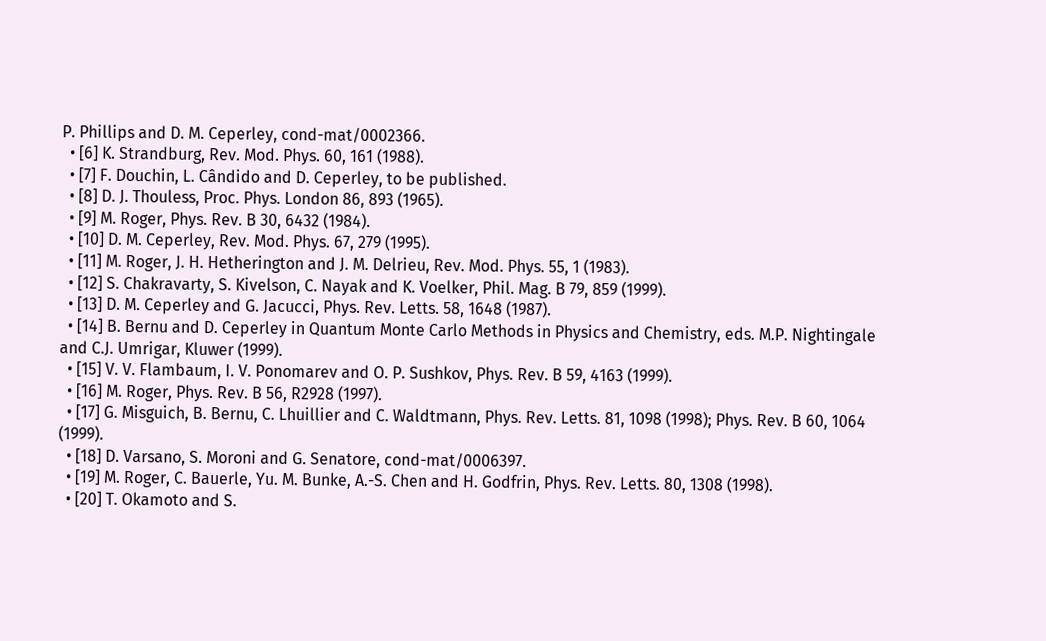P. Phillips and D. M. Ceperley, cond-mat/0002366.
  • [6] K. Strandburg, Rev. Mod. Phys. 60, 161 (1988).
  • [7] F. Douchin, L. Cândido and D. Ceperley, to be published.
  • [8] D. J. Thouless, Proc. Phys. London 86, 893 (1965).
  • [9] M. Roger, Phys. Rev. B 30, 6432 (1984).
  • [10] D. M. Ceperley, Rev. Mod. Phys. 67, 279 (1995).
  • [11] M. Roger, J. H. Hetherington and J. M. Delrieu, Rev. Mod. Phys. 55, 1 (1983).
  • [12] S. Chakravarty, S. Kivelson, C. Nayak and K. Voelker, Phil. Mag. B 79, 859 (1999).
  • [13] D. M. Ceperley and G. Jacucci, Phys. Rev. Letts. 58, 1648 (1987).
  • [14] B. Bernu and D. Ceperley in Quantum Monte Carlo Methods in Physics and Chemistry, eds. M.P. Nightingale and C.J. Umrigar, Kluwer (1999).
  • [15] V. V. Flambaum, I. V. Ponomarev and O. P. Sushkov, Phys. Rev. B 59, 4163 (1999).
  • [16] M. Roger, Phys. Rev. B 56, R2928 (1997).
  • [17] G. Misguich, B. Bernu, C. Lhuillier and C. Waldtmann, Phys. Rev. Letts. 81, 1098 (1998); Phys. Rev. B 60, 1064 (1999).
  • [18] D. Varsano, S. Moroni and G. Senatore, cond-mat/0006397.
  • [19] M. Roger, C. Bauerle, Yu. M. Bunke, A.-S. Chen and H. Godfrin, Phys. Rev. Letts. 80, 1308 (1998).
  • [20] T. Okamoto and S.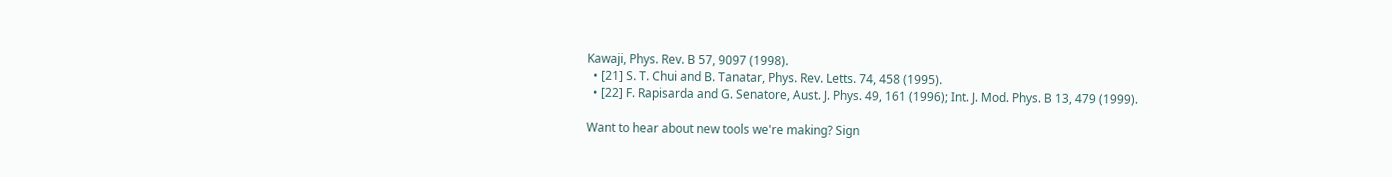Kawaji, Phys. Rev. B 57, 9097 (1998).
  • [21] S. T. Chui and B. Tanatar, Phys. Rev. Letts. 74, 458 (1995).
  • [22] F. Rapisarda and G. Senatore, Aust. J. Phys. 49, 161 (1996); Int. J. Mod. Phys. B 13, 479 (1999).

Want to hear about new tools we're making? Sign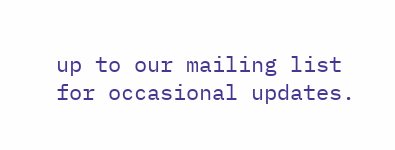up to our mailing list for occasional updates.